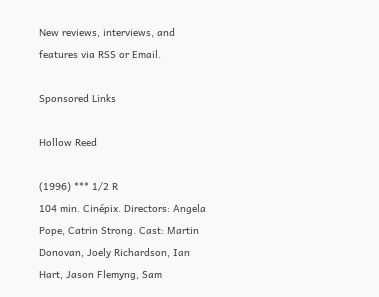New reviews, interviews, and features via RSS or Email.

Sponsored Links

Hollow Reed

(1996) *** 1/2 R
104 min. Cinépix. Directors: Angela Pope, Catrin Strong. Cast: Martin Donovan, Joely Richardson, Ian Hart, Jason Flemyng, Sam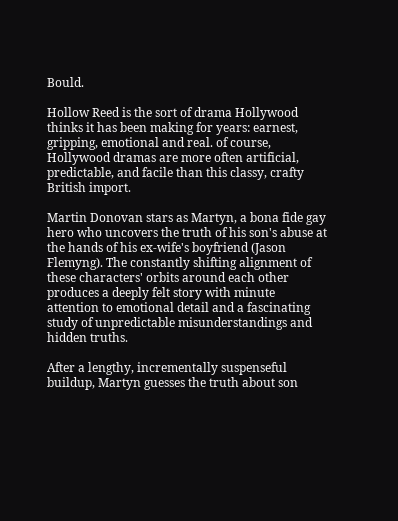Bould.

Hollow Reed is the sort of drama Hollywood thinks it has been making for years: earnest, gripping, emotional and real. of course, Hollywood dramas are more often artificial, predictable, and facile than this classy, crafty British import.

Martin Donovan stars as Martyn, a bona fide gay hero who uncovers the truth of his son's abuse at the hands of his ex-wife's boyfriend (Jason Flemyng). The constantly shifting alignment of these characters' orbits around each other produces a deeply felt story with minute attention to emotional detail and a fascinating study of unpredictable misunderstandings and hidden truths.

After a lengthy, incrementally suspenseful buildup, Martyn guesses the truth about son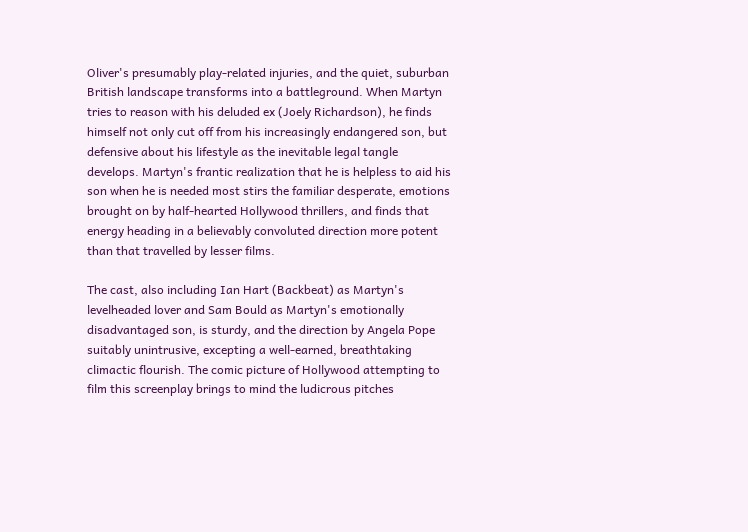Oliver's presumably play-related injuries, and the quiet, suburban British landscape transforms into a battleground. When Martyn tries to reason with his deluded ex (Joely Richardson), he finds himself not only cut off from his increasingly endangered son, but defensive about his lifestyle as the inevitable legal tangle develops. Martyn's frantic realization that he is helpless to aid his son when he is needed most stirs the familiar desperate, emotions brought on by half-hearted Hollywood thrillers, and finds that energy heading in a believably convoluted direction more potent than that travelled by lesser films.

The cast, also including Ian Hart (Backbeat) as Martyn's levelheaded lover and Sam Bould as Martyn's emotionally disadvantaged son, is sturdy, and the direction by Angela Pope suitably unintrusive, excepting a well-earned, breathtaking climactic flourish. The comic picture of Hollywood attempting to film this screenplay brings to mind the ludicrous pitches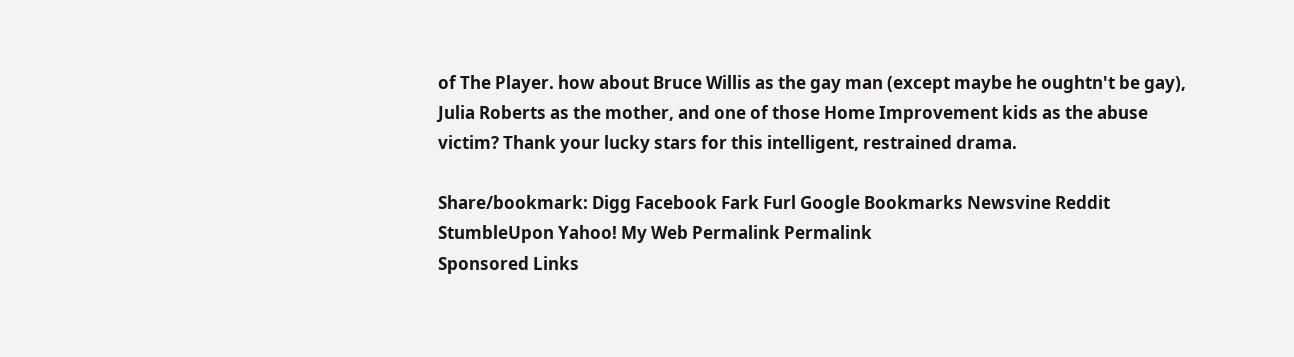of The Player. how about Bruce Willis as the gay man (except maybe he oughtn't be gay), Julia Roberts as the mother, and one of those Home Improvement kids as the abuse victim? Thank your lucky stars for this intelligent, restrained drama.

Share/bookmark: Digg Facebook Fark Furl Google Bookmarks Newsvine Reddit StumbleUpon Yahoo! My Web Permalink Permalink
Sponsored Links